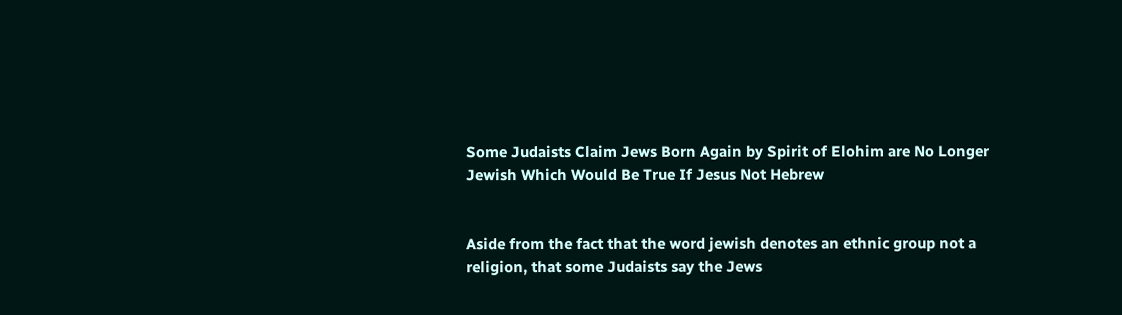Some Judaists Claim Jews Born Again by Spirit of Elohim are No Longer Jewish Which Would Be True If Jesus Not Hebrew


Aside from the fact that the word jewish denotes an ethnic group not a religion, that some Judaists say the Jews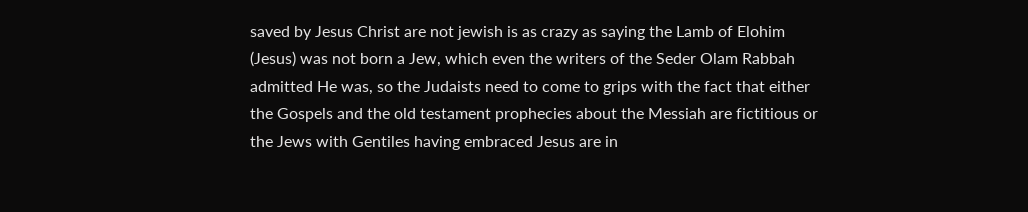saved by Jesus Christ are not jewish is as crazy as saying the Lamb of Elohim (Jesus) was not born a Jew, which even the writers of the Seder Olam Rabbah admitted He was, so the Judaists need to come to grips with the fact that either the Gospels and the old testament prophecies about the Messiah are fictitious or the Jews with Gentiles having embraced Jesus are in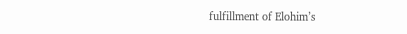fulfillment of Elohim’s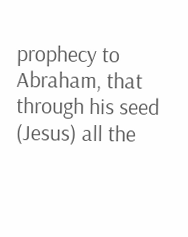prophecy to Abraham, that through his seed (Jesus) all the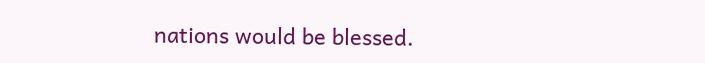nations would be blessed.